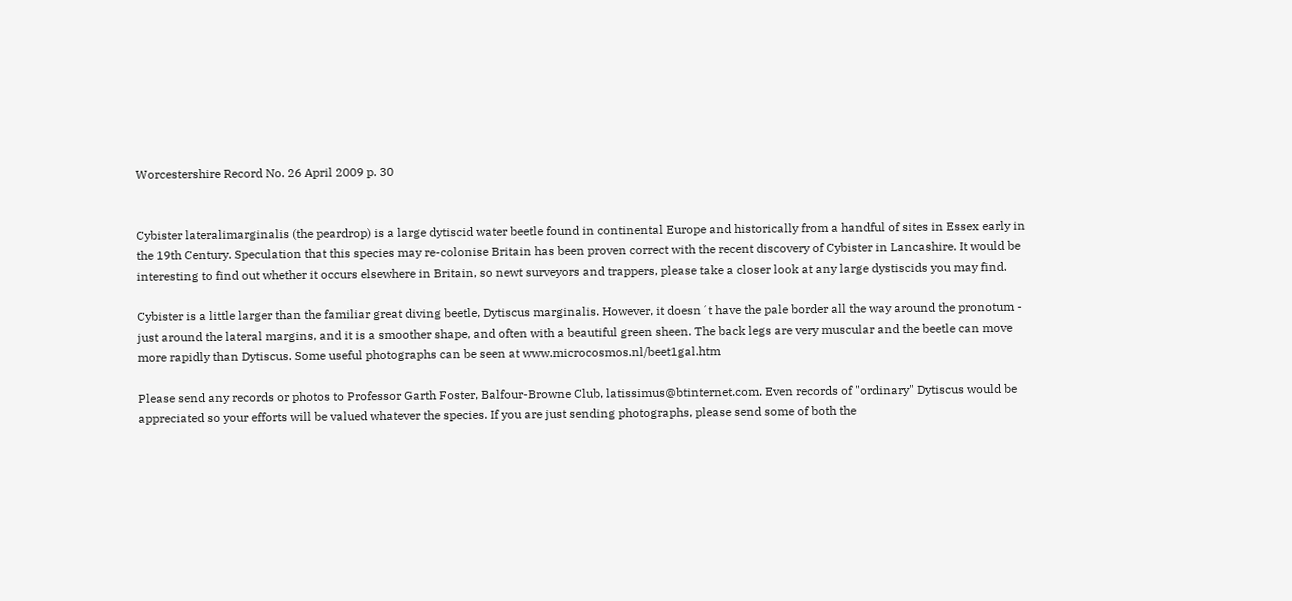Worcestershire Record No. 26 April 2009 p. 30


Cybister lateralimarginalis (the peardrop) is a large dytiscid water beetle found in continental Europe and historically from a handful of sites in Essex early in the 19th Century. Speculation that this species may re-colonise Britain has been proven correct with the recent discovery of Cybister in Lancashire. It would be interesting to find out whether it occurs elsewhere in Britain, so newt surveyors and trappers, please take a closer look at any large dystiscids you may find.

Cybister is a little larger than the familiar great diving beetle, Dytiscus marginalis. However, it doesn´t have the pale border all the way around the pronotum - just around the lateral margins, and it is a smoother shape, and often with a beautiful green sheen. The back legs are very muscular and the beetle can move more rapidly than Dytiscus. Some useful photographs can be seen at www.microcosmos.nl/beet1gal.htm

Please send any records or photos to Professor Garth Foster, Balfour-Browne Club, latissimus@btinternet.com. Even records of "ordinary" Dytiscus would be appreciated so your efforts will be valued whatever the species. If you are just sending photographs, please send some of both the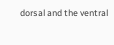dorsal and the ventral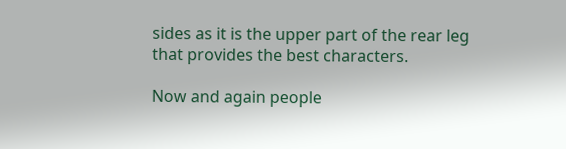sides as it is the upper part of the rear leg that provides the best characters.

Now and again people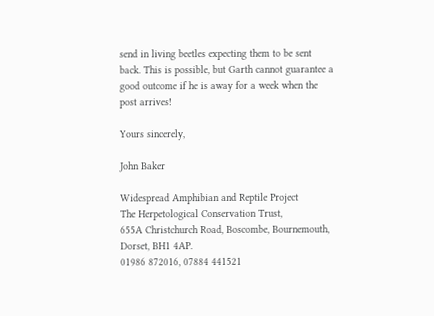send in living beetles expecting them to be sent back. This is possible, but Garth cannot guarantee a good outcome if he is away for a week when the post arrives!

Yours sincerely,

John Baker

Widespread Amphibian and Reptile Project
The Herpetological Conservation Trust,
655A Christchurch Road, Boscombe, Bournemouth, Dorset, BH1 4AP.
01986 872016, 07884 441521